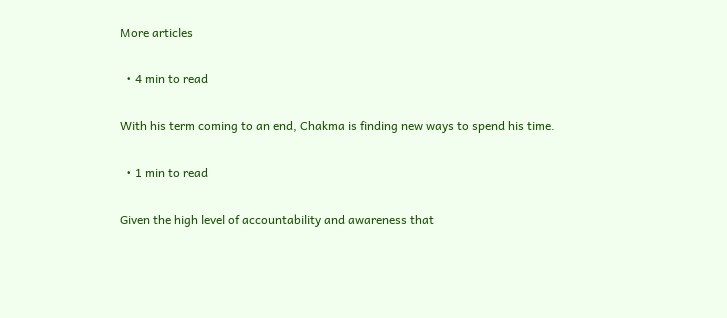More articles

  • 4 min to read

With his term coming to an end, Chakma is finding new ways to spend his time.

  • 1 min to read

Given the high level of accountability and awareness that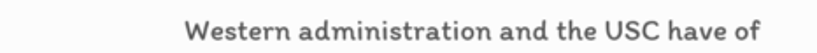Western administration and the USC have of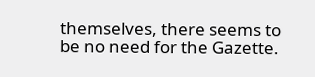themselves, there seems to be no need for the Gazette.